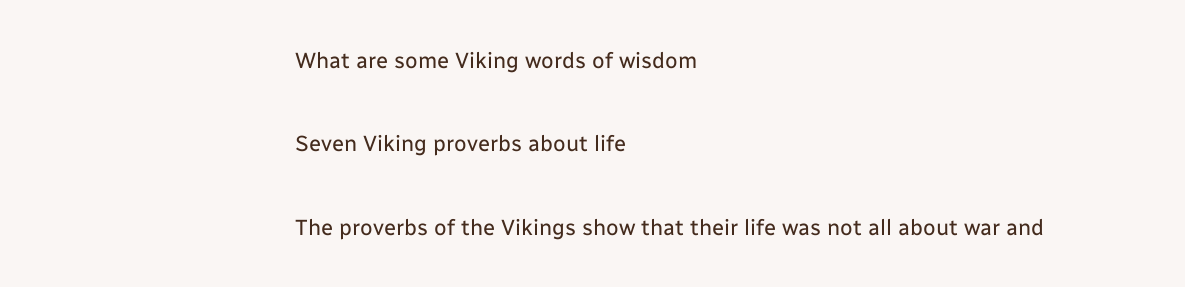What are some Viking words of wisdom

Seven Viking proverbs about life

The proverbs of the Vikings show that their life was not all about war and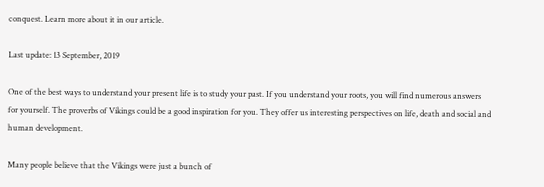conquest. Learn more about it in our article.

Last update: 13 September, 2019

One of the best ways to understand your present life is to study your past. If you understand your roots, you will find numerous answers for yourself. The proverbs of Vikings could be a good inspiration for you. They offer us interesting perspectives on life, death and social and human development.

Many people believe that the Vikings were just a bunch of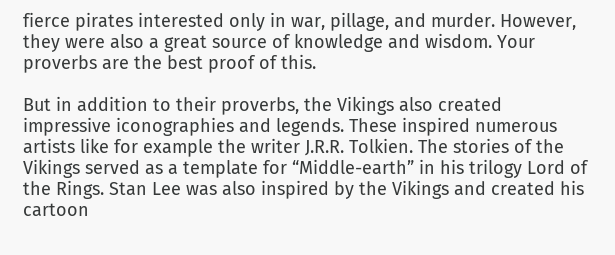fierce pirates interested only in war, pillage, and murder. However, they were also a great source of knowledge and wisdom. Your proverbs are the best proof of this.

But in addition to their proverbs, the Vikings also created impressive iconographies and legends. These inspired numerous artists like for example the writer J.R.R. Tolkien. The stories of the Vikings served as a template for “Middle-earth” in his trilogy Lord of the Rings. Stan Lee was also inspired by the Vikings and created his cartoon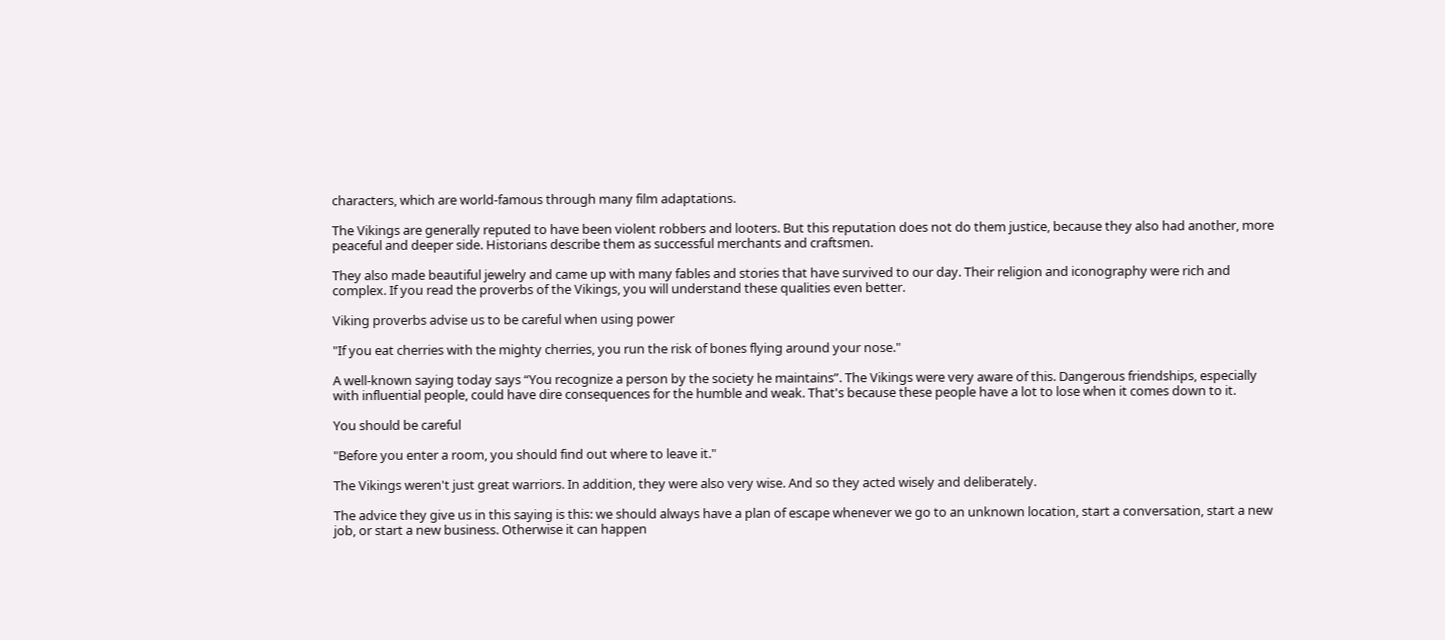characters, which are world-famous through many film adaptations.

The Vikings are generally reputed to have been violent robbers and looters. But this reputation does not do them justice, because they also had another, more peaceful and deeper side. Historians describe them as successful merchants and craftsmen.

They also made beautiful jewelry and came up with many fables and stories that have survived to our day. Their religion and iconography were rich and complex. If you read the proverbs of the Vikings, you will understand these qualities even better.

Viking proverbs advise us to be careful when using power

"If you eat cherries with the mighty cherries, you run the risk of bones flying around your nose."

A well-known saying today says “You recognize a person by the society he maintains”. The Vikings were very aware of this. Dangerous friendships, especially with influential people, could have dire consequences for the humble and weak. That's because these people have a lot to lose when it comes down to it.

You should be careful

"Before you enter a room, you should find out where to leave it."

The Vikings weren't just great warriors. In addition, they were also very wise. And so they acted wisely and deliberately.

The advice they give us in this saying is this: we should always have a plan of escape whenever we go to an unknown location, start a conversation, start a new job, or start a new business. Otherwise it can happen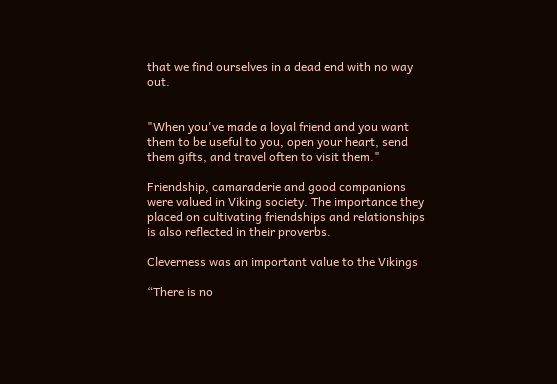that we find ourselves in a dead end with no way out.


"When you've made a loyal friend and you want them to be useful to you, open your heart, send them gifts, and travel often to visit them."

Friendship, camaraderie and good companions were valued in Viking society. The importance they placed on cultivating friendships and relationships is also reflected in their proverbs.

Cleverness was an important value to the Vikings

“There is no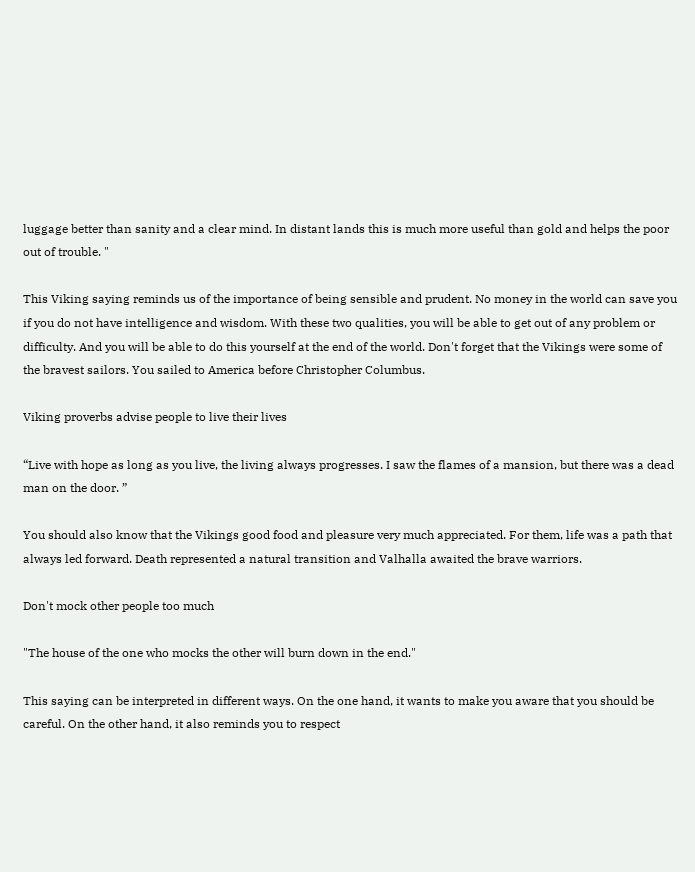luggage better than sanity and a clear mind. In distant lands this is much more useful than gold and helps the poor out of trouble. "

This Viking saying reminds us of the importance of being sensible and prudent. No money in the world can save you if you do not have intelligence and wisdom. With these two qualities, you will be able to get out of any problem or difficulty. And you will be able to do this yourself at the end of the world. Don't forget that the Vikings were some of the bravest sailors. You sailed to America before Christopher Columbus.

Viking proverbs advise people to live their lives

“Live with hope as long as you live, the living always progresses. I saw the flames of a mansion, but there was a dead man on the door. ”

You should also know that the Vikings good food and pleasure very much appreciated. For them, life was a path that always led forward. Death represented a natural transition and Valhalla awaited the brave warriors.

Don't mock other people too much

"The house of the one who mocks the other will burn down in the end."

This saying can be interpreted in different ways. On the one hand, it wants to make you aware that you should be careful. On the other hand, it also reminds you to respect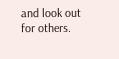and look out for others.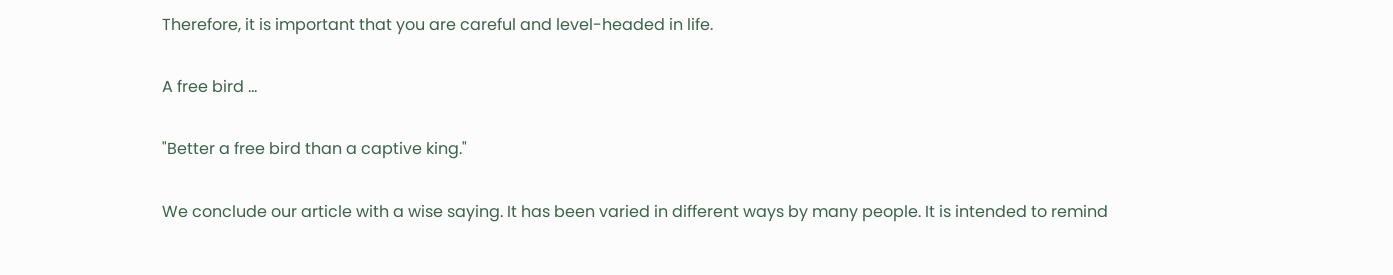Therefore, it is important that you are careful and level-headed in life.

A free bird ...

"Better a free bird than a captive king."

We conclude our article with a wise saying. It has been varied in different ways by many people. It is intended to remind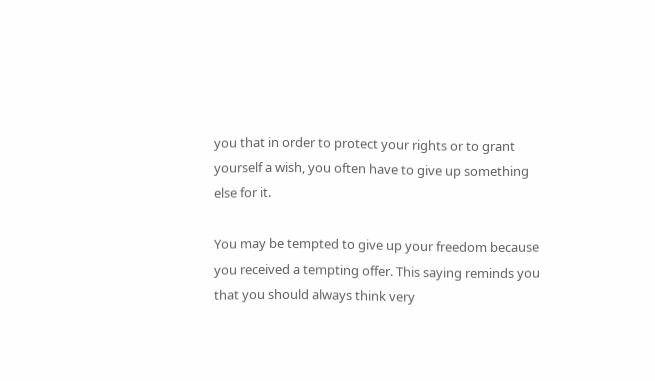you that in order to protect your rights or to grant yourself a wish, you often have to give up something else for it.

You may be tempted to give up your freedom because you received a tempting offer. This saying reminds you that you should always think very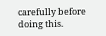carefully before doing this.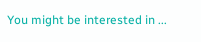You might be interested in ...